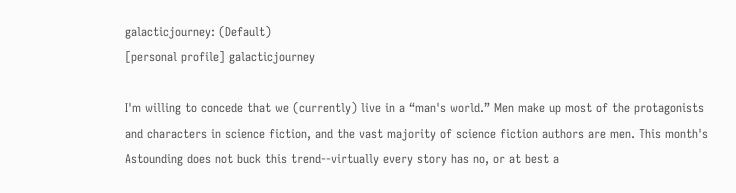galacticjourney: (Default)
[personal profile] galacticjourney

I'm willing to concede that we (currently) live in a “man's world.” Men make up most of the protagonists and characters in science fiction, and the vast majority of science fiction authors are men. This month's Astounding does not buck this trend--virtually every story has no, or at best a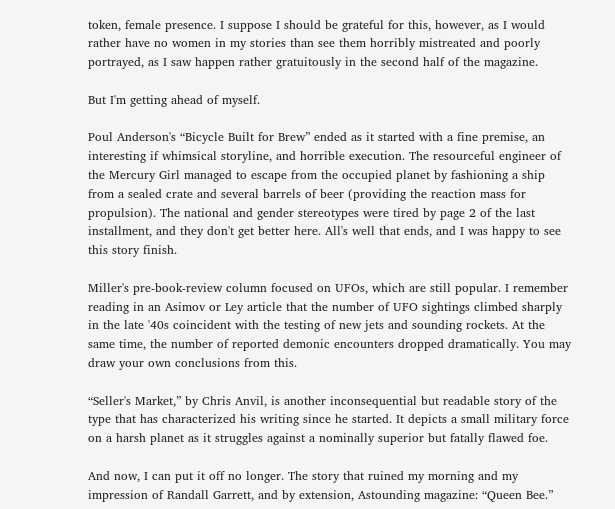token, female presence. I suppose I should be grateful for this, however, as I would rather have no women in my stories than see them horribly mistreated and poorly portrayed, as I saw happen rather gratuitously in the second half of the magazine.

But I'm getting ahead of myself.

Poul Anderson's “Bicycle Built for Brew” ended as it started with a fine premise, an interesting if whimsical storyline, and horrible execution. The resourceful engineer of the Mercury Girl managed to escape from the occupied planet by fashioning a ship from a sealed crate and several barrels of beer (providing the reaction mass for propulsion). The national and gender stereotypes were tired by page 2 of the last installment, and they don't get better here. All's well that ends, and I was happy to see this story finish.

Miller's pre-book-review column focused on UFOs, which are still popular. I remember reading in an Asimov or Ley article that the number of UFO sightings climbed sharply in the late '40s coincident with the testing of new jets and sounding rockets. At the same time, the number of reported demonic encounters dropped dramatically. You may draw your own conclusions from this.

“Seller's Market,” by Chris Anvil, is another inconsequential but readable story of the type that has characterized his writing since he started. It depicts a small military force on a harsh planet as it struggles against a nominally superior but fatally flawed foe.

And now, I can put it off no longer. The story that ruined my morning and my impression of Randall Garrett, and by extension, Astounding magazine: “Queen Bee.”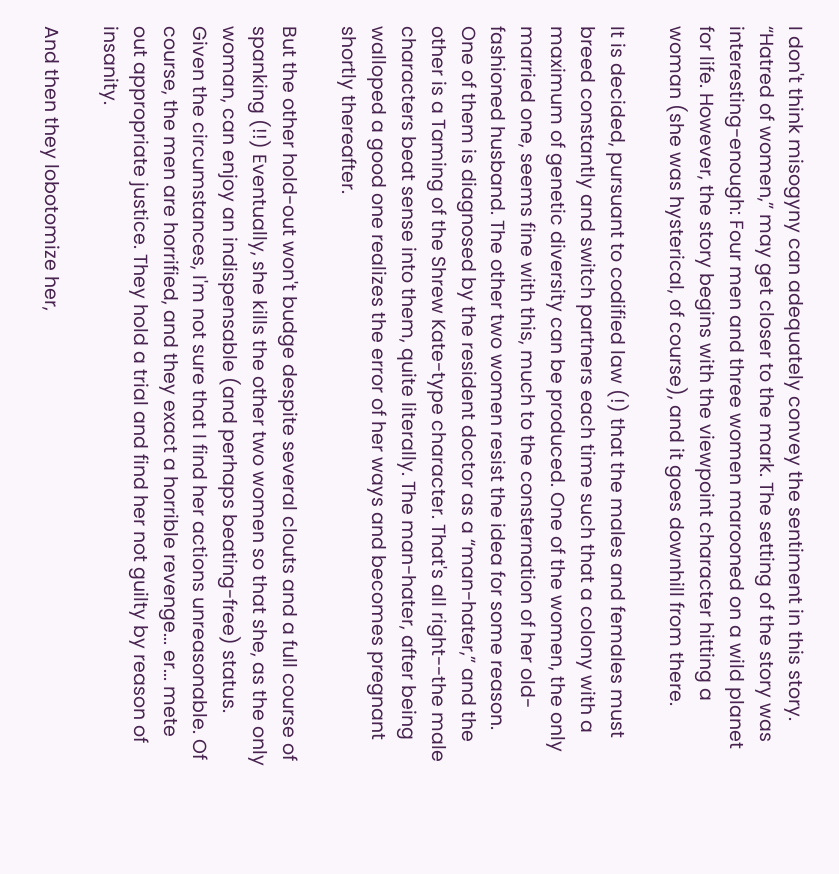I don't think misogyny can adequately convey the sentiment in this story. “Hatred of women,” may get closer to the mark. The setting of the story was interesting-enough: Four men and three women marooned on a wild planet for life. However, the story begins with the viewpoint character hitting a woman (she was hysterical, of course), and it goes downhill from there.

It is decided, pursuant to codified law (!) that the males and females must breed constantly and switch partners each time such that a colony with a maximum of genetic diversity can be produced. One of the women, the only married one, seems fine with this, much to the consternation of her old-fashioned husband. The other two women resist the idea for some reason. One of them is diagnosed by the resident doctor as a “man-hater,” and the other is a Taming of the Shrew Kate-type character. That's all right--the male characters beat sense into them, quite literally. The man-hater, after being walloped a good one realizes the error of her ways and becomes pregnant shortly thereafter.

But the other hold-out won't budge despite several clouts and a full course of spanking (!!) Eventually, she kills the other two women so that she, as the only woman, can enjoy an indispensable (and perhaps beating-free) status. Given the circumstances, I'm not sure that I find her actions unreasonable. Of course, the men are horrified, and they exact a horrible revenge... er... mete out appropriate justice. They hold a trial and find her not guilty by reason of insanity.

And then they lobotomize her,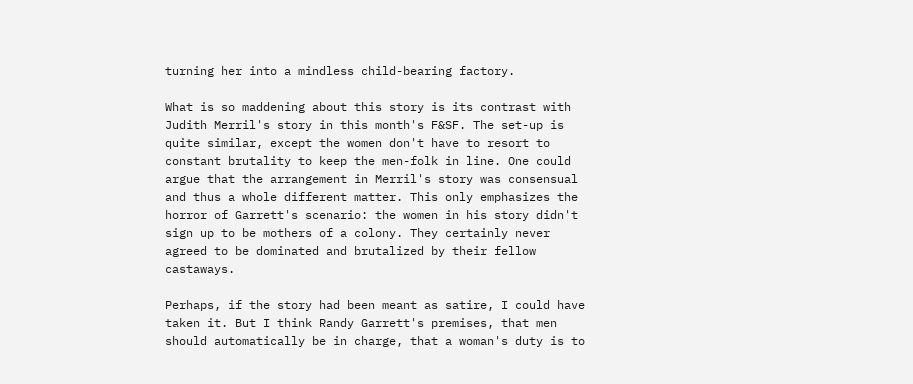turning her into a mindless child-bearing factory.

What is so maddening about this story is its contrast with Judith Merril's story in this month's F&SF. The set-up is quite similar, except the women don't have to resort to constant brutality to keep the men-folk in line. One could argue that the arrangement in Merril's story was consensual and thus a whole different matter. This only emphasizes the horror of Garrett's scenario: the women in his story didn't sign up to be mothers of a colony. They certainly never agreed to be dominated and brutalized by their fellow castaways.

Perhaps, if the story had been meant as satire, I could have taken it. But I think Randy Garrett's premises, that men should automatically be in charge, that a woman's duty is to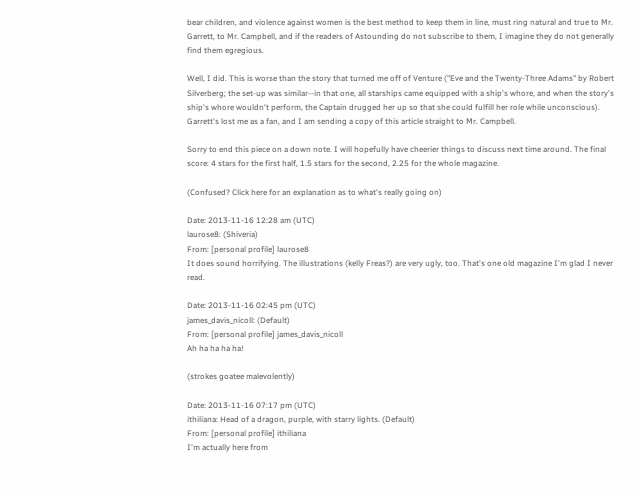bear children, and violence against women is the best method to keep them in line, must ring natural and true to Mr. Garrett, to Mr. Campbell, and if the readers of Astounding do not subscribe to them, I imagine they do not generally find them egregious.

Well, I did. This is worse than the story that turned me off of Venture ("Eve and the Twenty-Three Adams" by Robert Silverberg; the set-up was similar--in that one, all starships came equipped with a ship's whore, and when the story's ship's whore wouldn't perform, the Captain drugged her up so that she could fulfill her role while unconscious). Garrett's lost me as a fan, and I am sending a copy of this article straight to Mr. Campbell.

Sorry to end this piece on a down note. I will hopefully have cheerier things to discuss next time around. The final score: 4 stars for the first half, 1.5 stars for the second, 2.25 for the whole magazine.

(Confused? Click here for an explanation as to what's really going on)

Date: 2013-11-16 12:28 am (UTC)
laurose8: (Shiveria)
From: [personal profile] laurose8
It does sound horrifying. The illustrations (kelly Freas?) are very ugly, too. That's one old magazine I'm glad I never read.

Date: 2013-11-16 02:45 pm (UTC)
james_davis_nicoll: (Default)
From: [personal profile] james_davis_nicoll
Ah ha ha ha ha!

(strokes goatee malevolently)

Date: 2013-11-16 07:17 pm (UTC)
ithiliana: Head of a dragon, purple, with starry lights. (Default)
From: [personal profile] ithiliana
I'm actually here from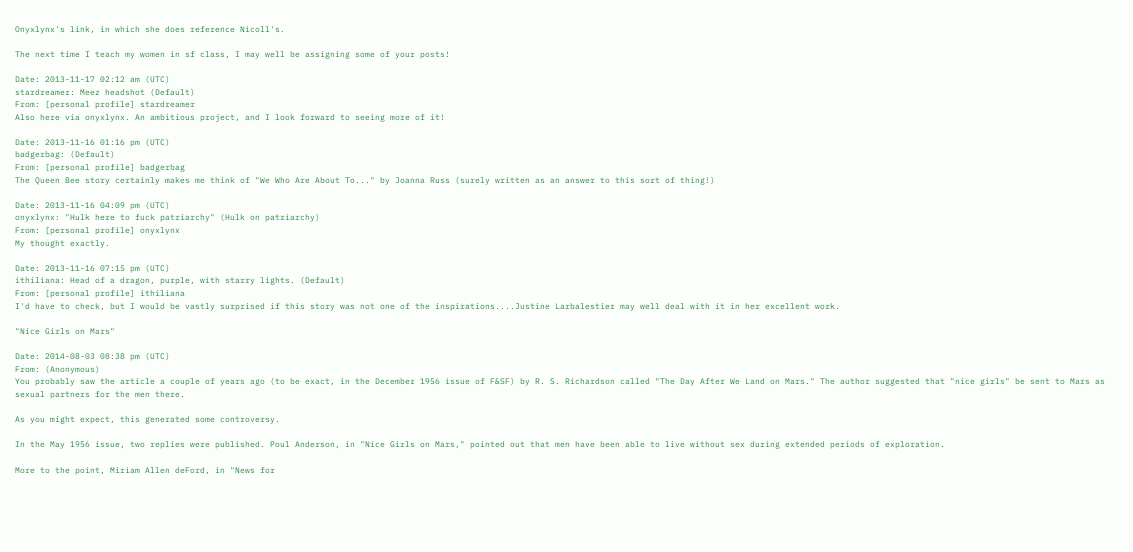Onyxlynx's link, in which she does reference Nicoll's.

The next time I teach my women in sf class, I may well be assigning some of your posts!

Date: 2013-11-17 02:12 am (UTC)
stardreamer: Meez headshot (Default)
From: [personal profile] stardreamer
Also here via onyxlynx. An ambitious project, and I look forward to seeing more of it!

Date: 2013-11-16 01:16 pm (UTC)
badgerbag: (Default)
From: [personal profile] badgerbag
The Queen Bee story certainly makes me think of "We Who Are About To..." by Joanna Russ (surely written as an answer to this sort of thing!)

Date: 2013-11-16 04:09 pm (UTC)
onyxlynx: "Hulk here to fuck patriarchy" (Hulk on patriarchy)
From: [personal profile] onyxlynx
My thought exactly.

Date: 2013-11-16 07:15 pm (UTC)
ithiliana: Head of a dragon, purple, with starry lights. (Default)
From: [personal profile] ithiliana
I'd have to check, but I would be vastly surprised if this story was not one of the inspirations....Justine Larbalestier may well deal with it in her excellent work.

"Nice Girls on Mars"

Date: 2014-08-03 08:38 pm (UTC)
From: (Anonymous)
You probably saw the article a couple of years ago (to be exact, in the December 1956 issue of F&SF) by R. S. Richardson called "The Day After We Land on Mars." The author suggested that "nice girls" be sent to Mars as sexual partners for the men there.

As you might expect, this generated some controversy.

In the May 1956 issue, two replies were published. Poul Anderson, in "Nice Girls on Mars," pointed out that men have been able to live without sex during extended periods of exploration.

More to the point, Miriam Allen deFord, in "News for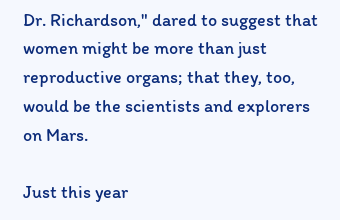Dr. Richardson," dared to suggest that women might be more than just reproductive organs; that they, too, would be the scientists and explorers on Mars.

Just this year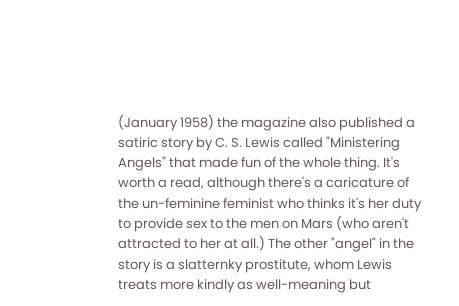(January 1958) the magazine also published a satiric story by C. S. Lewis called "Ministering Angels" that made fun of the whole thing. It's worth a read, although there's a caricature of the un-feminine feminist who thinks it's her duty to provide sex to the men on Mars (who aren't attracted to her at all.) The other "angel" in the story is a slatternky prostitute, whom Lewis treats more kindly as well-meaning but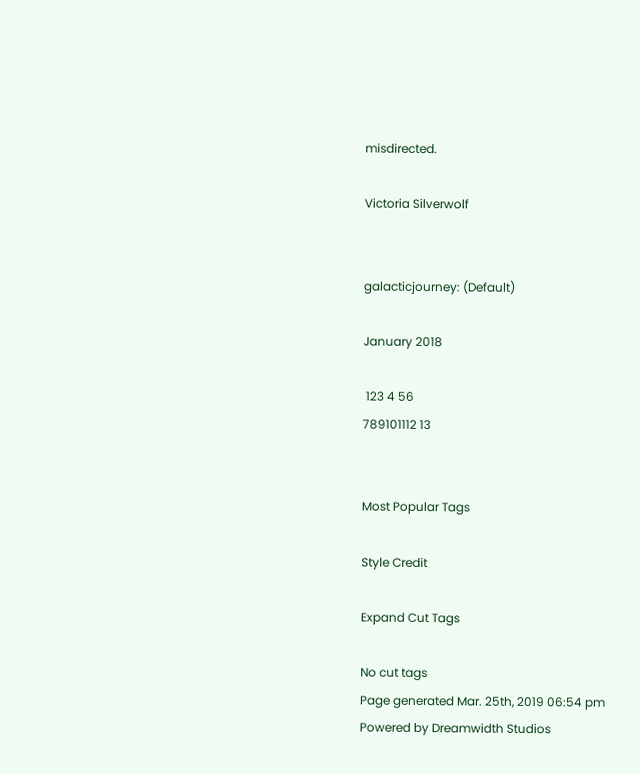misdirected.

Victoria Silverwolf


galacticjourney: (Default)

January 2018

 123 4 56
789101112 13


Most Popular Tags

Style Credit

Expand Cut Tags

No cut tags
Page generated Mar. 25th, 2019 06:54 pm
Powered by Dreamwidth Studios